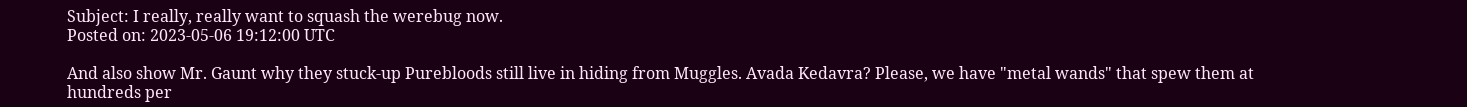Subject: I really, really want to squash the werebug now.
Posted on: 2023-05-06 19:12:00 UTC

And also show Mr. Gaunt why they stuck-up Purebloods still live in hiding from Muggles. Avada Kedavra? Please, we have "metal wands" that spew them at hundreds per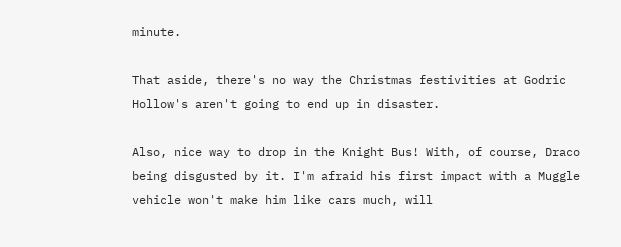minute.

That aside, there's no way the Christmas festivities at Godric Hollow's aren't going to end up in disaster.

Also, nice way to drop in the Knight Bus! With, of course, Draco being disgusted by it. I'm afraid his first impact with a Muggle vehicle won't make him like cars much, will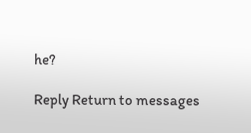he?

Reply Return to messages